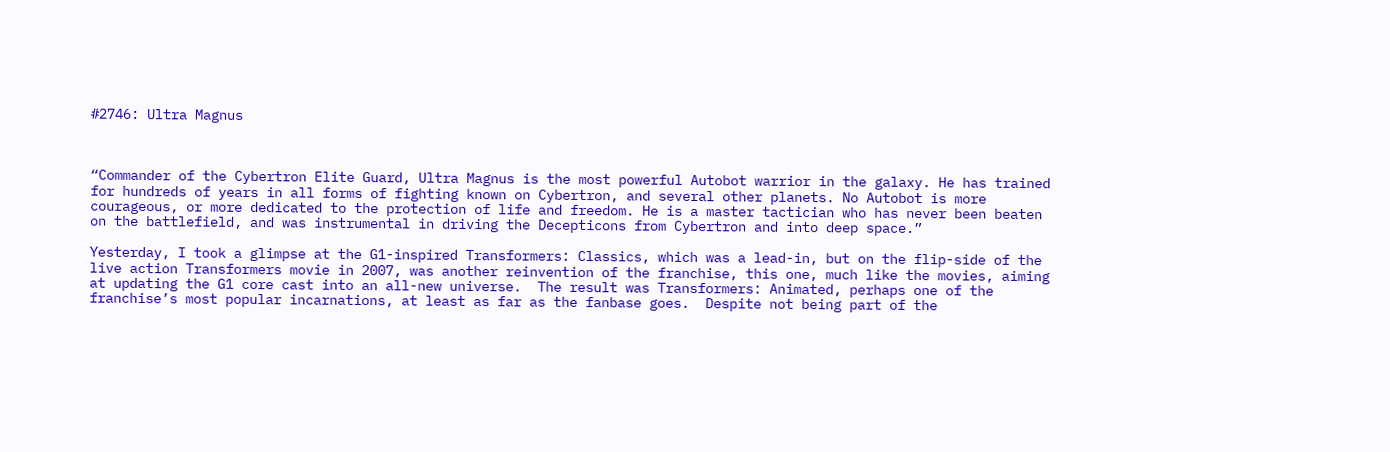#2746: Ultra Magnus



“Commander of the Cybertron Elite Guard, Ultra Magnus is the most powerful Autobot warrior in the galaxy. He has trained for hundreds of years in all forms of fighting known on Cybertron, and several other planets. No Autobot is more courageous, or more dedicated to the protection of life and freedom. He is a master tactician who has never been beaten on the battlefield, and was instrumental in driving the Decepticons from Cybertron and into deep space.”

Yesterday, I took a glimpse at the G1-inspired Transformers: Classics, which was a lead-in, but on the flip-side of the live action Transformers movie in 2007, was another reinvention of the franchise, this one, much like the movies, aiming at updating the G1 core cast into an all-new universe.  The result was Transformers: Animated, perhaps one of the franchise’s most popular incarnations, at least as far as the fanbase goes.  Despite not being part of the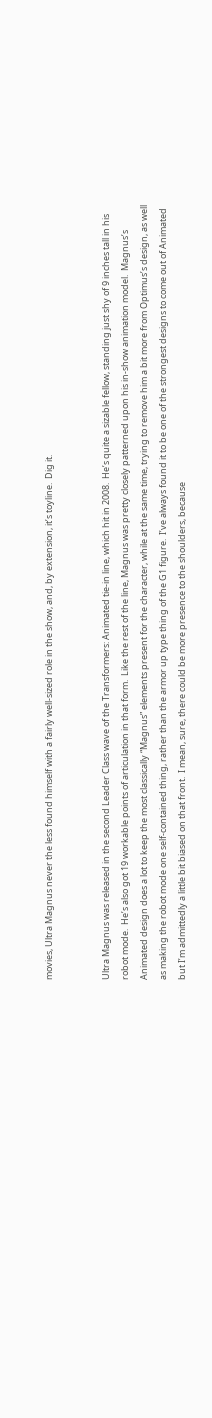movies, Ultra Magnus never the less found himself with a fairly well-sized role in the show, and, by extension, it’s toyline.  Dig it.


Ultra Magnus was released in the second Leader Class wave of the Transformers: Animated tie-in line, which hit in 2008.  He’s quite a sizable fellow, standing just shy of 9 inches tall in his robot mode.  He’s also got 19 workable points of articulation in that form.  Like the rest of the line, Magnus was pretty closely patterned upon his in-show animation model.  Magnus’s Animated design does a lot to keep the most classically “Magnus” elements present for the character, while at the same time, trying to remove him a bit more from Optimus’s design, as well as making the robot mode one self-contained thing, rather than the armor up type thing of the G1 figure.  I’ve always found it to be one of the strongest designs to come out of Animated but I’m admittedly a little bit biased on that front.  I mean, sure, there could be more presence to the shoulders, because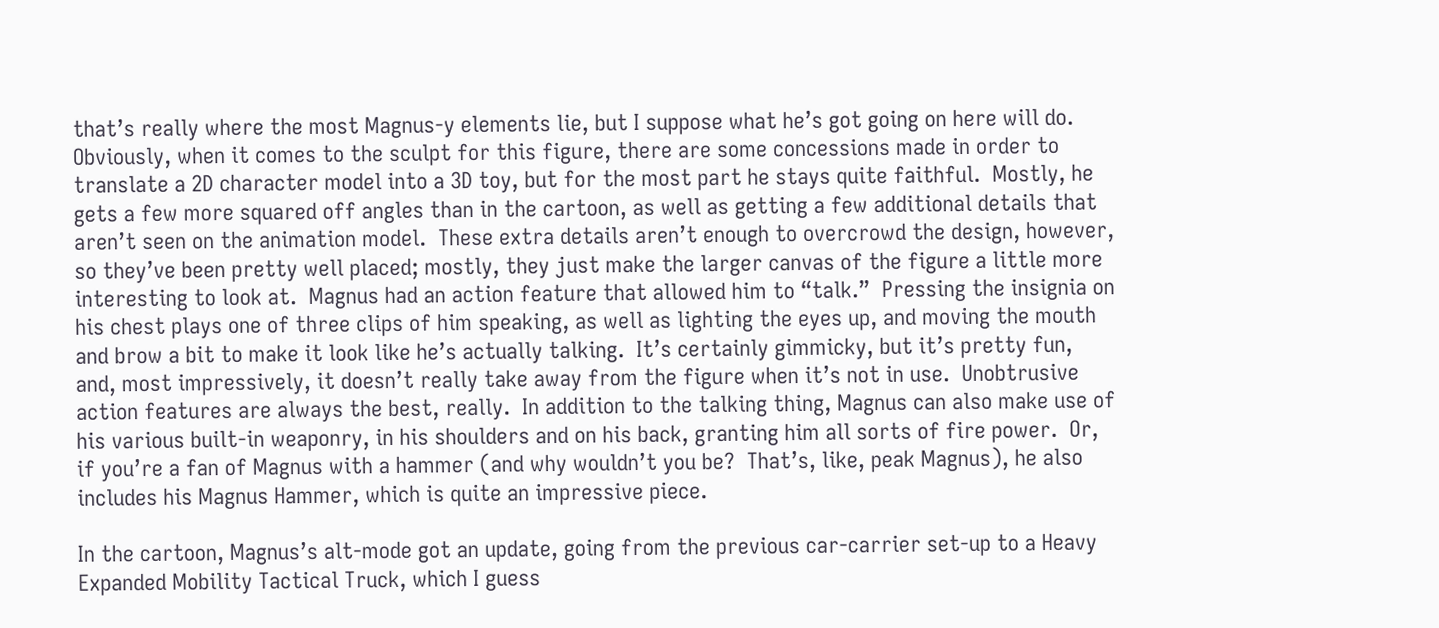that’s really where the most Magnus-y elements lie, but I suppose what he’s got going on here will do.  Obviously, when it comes to the sculpt for this figure, there are some concessions made in order to translate a 2D character model into a 3D toy, but for the most part he stays quite faithful.  Mostly, he gets a few more squared off angles than in the cartoon, as well as getting a few additional details that aren’t seen on the animation model.  These extra details aren’t enough to overcrowd the design, however, so they’ve been pretty well placed; mostly, they just make the larger canvas of the figure a little more interesting to look at.  Magnus had an action feature that allowed him to “talk.”  Pressing the insignia on his chest plays one of three clips of him speaking, as well as lighting the eyes up, and moving the mouth and brow a bit to make it look like he’s actually talking.  It’s certainly gimmicky, but it’s pretty fun, and, most impressively, it doesn’t really take away from the figure when it’s not in use.  Unobtrusive action features are always the best, really.  In addition to the talking thing, Magnus can also make use of his various built-in weaponry, in his shoulders and on his back, granting him all sorts of fire power.  Or, if you’re a fan of Magnus with a hammer (and why wouldn’t you be?  That’s, like, peak Magnus), he also includes his Magnus Hammer, which is quite an impressive piece.

In the cartoon, Magnus’s alt-mode got an update, going from the previous car-carrier set-up to a Heavy Expanded Mobility Tactical Truck, which I guess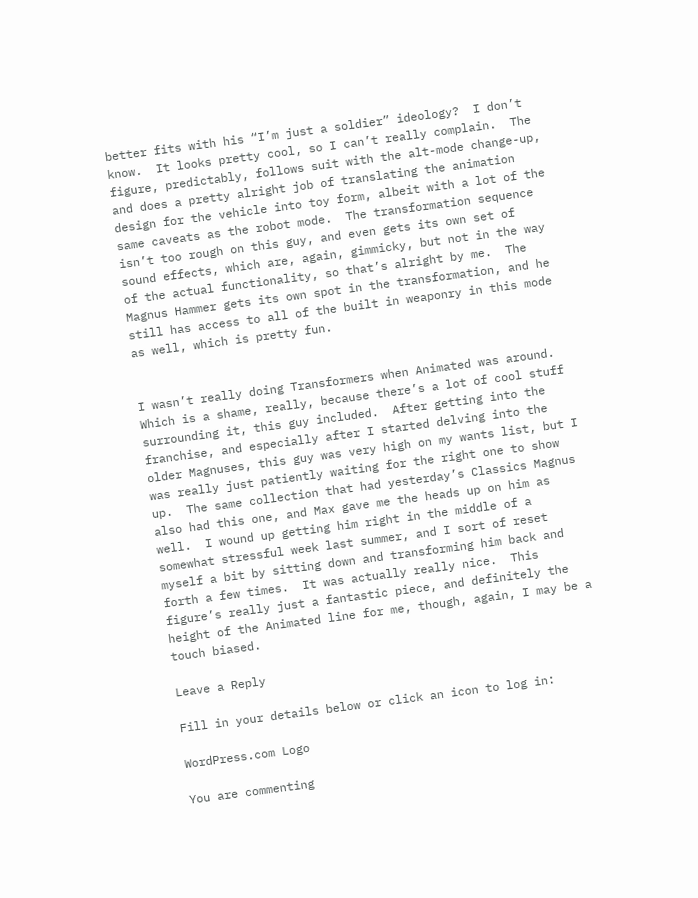better fits with his “I’m just a soldier” ideology?  I don’t know.  It looks pretty cool, so I can’t really complain.  The figure, predictably, follows suit with the alt-mode change-up, and does a pretty alright job of translating the animation design for the vehicle into toy form, albeit with a lot of the same caveats as the robot mode.  The transformation sequence isn’t too rough on this guy, and even gets its own set of sound effects, which are, again, gimmicky, but not in the way of the actual functionality, so that’s alright by me.  The Magnus Hammer gets its own spot in the transformation, and he still has access to all of the built in weaponry in this mode as well, which is pretty fun.


I wasn’t really doing Transformers when Animated was around.  Which is a shame, really, because there’s a lot of cool stuff surrounding it, this guy included.  After getting into the franchise, and especially after I started delving into the older Magnuses, this guy was very high on my wants list, but I was really just patiently waiting for the right one to show up.  The same collection that had yesterday’s Classics Magnus also had this one, and Max gave me the heads up on him as well.  I wound up getting him right in the middle of a somewhat stressful week last summer, and I sort of reset myself a bit by sitting down and transforming him back and forth a few times.  It was actually really nice.  This figure’s really just a fantastic piece, and definitely the height of the Animated line for me, though, again, I may be a touch biased.

Leave a Reply

Fill in your details below or click an icon to log in:

WordPress.com Logo

You are commenting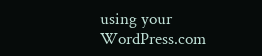using your WordPress.com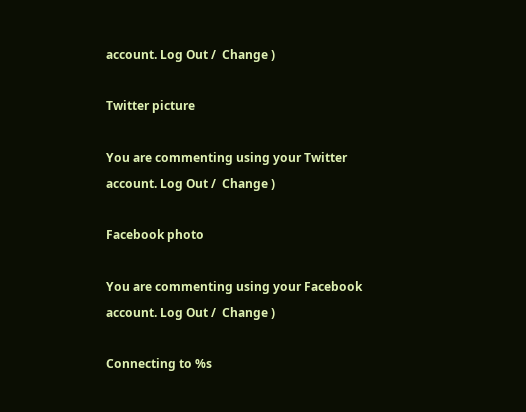account. Log Out /  Change )

Twitter picture

You are commenting using your Twitter account. Log Out /  Change )

Facebook photo

You are commenting using your Facebook account. Log Out /  Change )

Connecting to %s